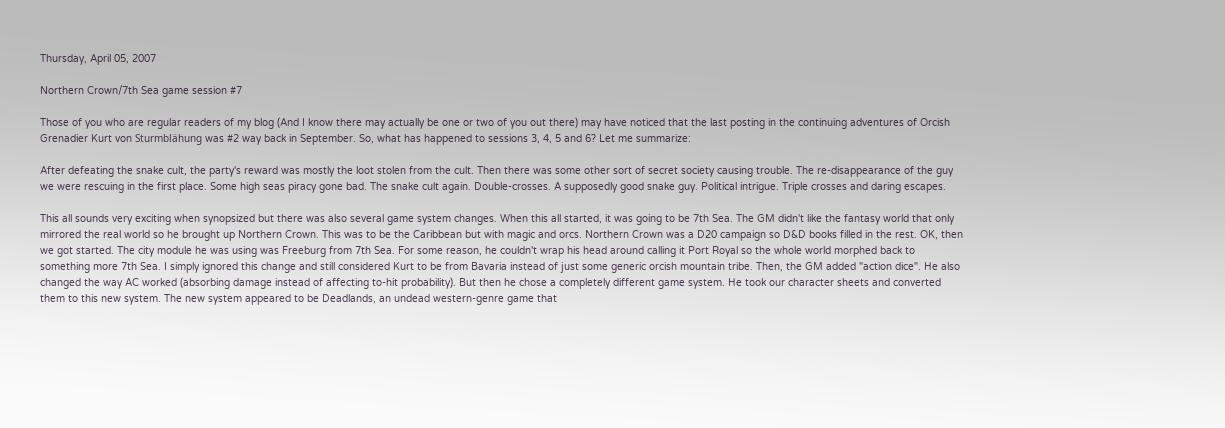Thursday, April 05, 2007

Northern Crown/7th Sea game session #7

Those of you who are regular readers of my blog (And I know there may actually be one or two of you out there) may have noticed that the last posting in the continuing adventures of Orcish Grenadier Kurt von Sturmblähung was #2 way back in September. So, what has happened to sessions 3, 4, 5 and 6? Let me summarize:

After defeating the snake cult, the party's reward was mostly the loot stolen from the cult. Then there was some other sort of secret society causing trouble. The re-disappearance of the guy we were rescuing in the first place. Some high seas piracy gone bad. The snake cult again. Double-crosses. A supposedly good snake guy. Political intrigue. Triple crosses and daring escapes.

This all sounds very exciting when synopsized but there was also several game system changes. When this all started, it was going to be 7th Sea. The GM didn't like the fantasy world that only mirrored the real world so he brought up Northern Crown. This was to be the Caribbean but with magic and orcs. Northern Crown was a D20 campaign so D&D books filled in the rest. OK, then we got started. The city module he was using was Freeburg from 7th Sea. For some reason, he couldn't wrap his head around calling it Port Royal so the whole world morphed back to something more 7th Sea. I simply ignored this change and still considered Kurt to be from Bavaria instead of just some generic orcish mountain tribe. Then, the GM added "action dice". He also changed the way AC worked (absorbing damage instead of affecting to-hit probability). But then he chose a completely different game system. He took our character sheets and converted them to this new system. The new system appeared to be Deadlands, an undead western-genre game that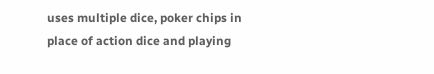uses multiple dice, poker chips in place of action dice and playing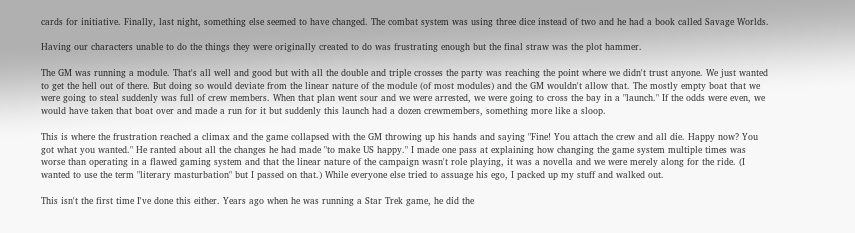cards for initiative. Finally, last night, something else seemed to have changed. The combat system was using three dice instead of two and he had a book called Savage Worlds.

Having our characters unable to do the things they were originally created to do was frustrating enough but the final straw was the plot hammer.

The GM was running a module. That's all well and good but with all the double and triple crosses the party was reaching the point where we didn't trust anyone. We just wanted to get the hell out of there. But doing so would deviate from the linear nature of the module (of most modules) and the GM wouldn't allow that. The mostly empty boat that we were going to steal suddenly was full of crew members. When that plan went sour and we were arrested, we were going to cross the bay in a "launch." If the odds were even, we would have taken that boat over and made a run for it but suddenly this launch had a dozen crewmembers, something more like a sloop.

This is where the frustration reached a climax and the game collapsed with the GM throwing up his hands and saying "Fine! You attach the crew and all die. Happy now? You got what you wanted." He ranted about all the changes he had made "to make US happy." I made one pass at explaining how changing the game system multiple times was worse than operating in a flawed gaming system and that the linear nature of the campaign wasn't role playing, it was a novella and we were merely along for the ride. (I wanted to use the term "literary masturbation" but I passed on that.) While everyone else tried to assuage his ego, I packed up my stuff and walked out.

This isn't the first time I've done this either. Years ago when he was running a Star Trek game, he did the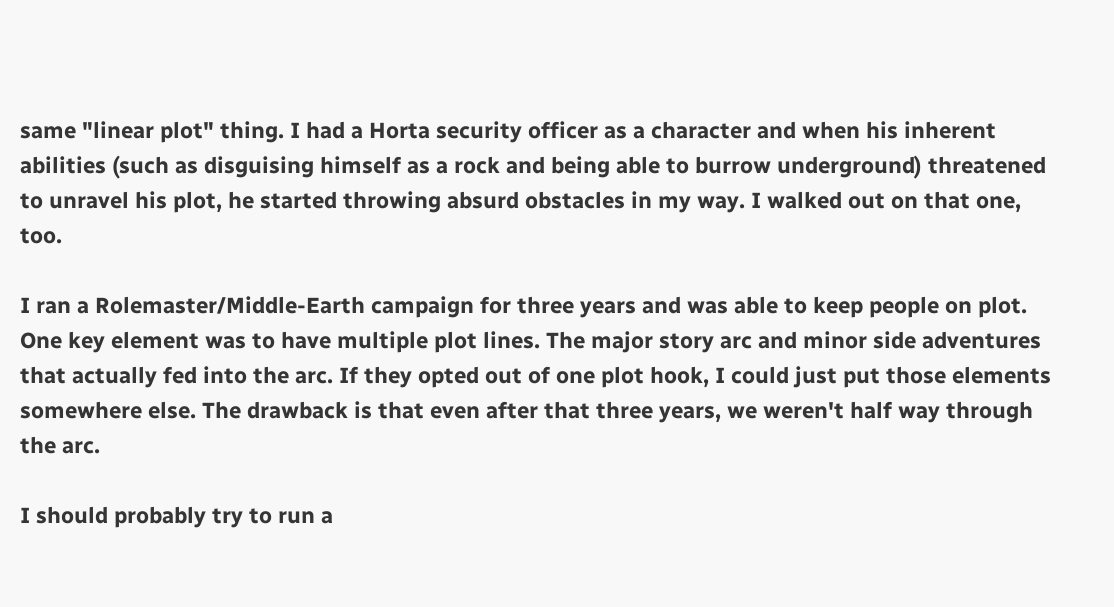same "linear plot" thing. I had a Horta security officer as a character and when his inherent abilities (such as disguising himself as a rock and being able to burrow underground) threatened to unravel his plot, he started throwing absurd obstacles in my way. I walked out on that one, too.

I ran a Rolemaster/Middle-Earth campaign for three years and was able to keep people on plot. One key element was to have multiple plot lines. The major story arc and minor side adventures that actually fed into the arc. If they opted out of one plot hook, I could just put those elements somewhere else. The drawback is that even after that three years, we weren't half way through the arc.

I should probably try to run a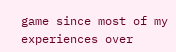game since most of my experiences over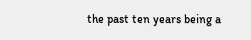the past ten years being a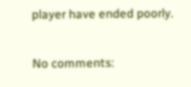player have ended poorly.

No comments: